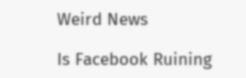Weird News

Is Facebook Ruining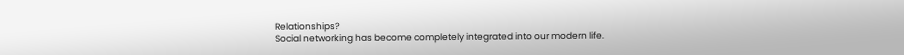Relationships?
Social networking has become completely integrated into our modern life.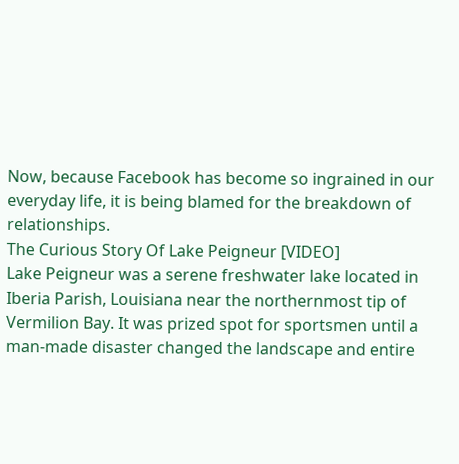Now, because Facebook has become so ingrained in our everyday life, it is being blamed for the breakdown of relationships.
The Curious Story Of Lake Peigneur [VIDEO]
Lake Peigneur was a serene freshwater lake located in Iberia Parish, Louisiana near the northernmost tip of Vermilion Bay. It was prized spot for sportsmen until a man-made disaster changed the landscape and entire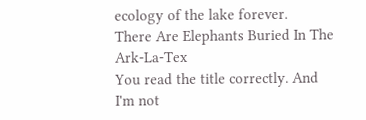ecology of the lake forever.
There Are Elephants Buried In The Ark-La-Tex
You read the title correctly. And I'm not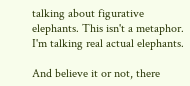talking about figurative elephants. This isn't a metaphor. I'm talking real actual elephants.

And believe it or not, there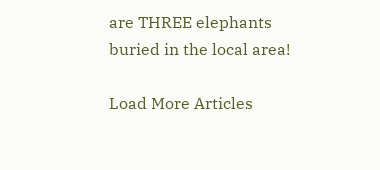are THREE elephants buried in the local area!

Load More Articles